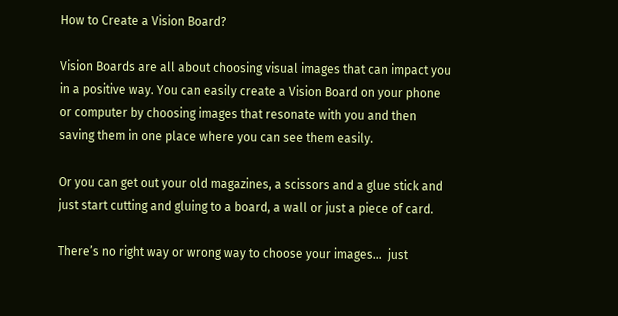How to Create a Vision Board?

Vision Boards are all about choosing visual images that can impact you in a positive way. You can easily create a Vision Board on your phone or computer by choosing images that resonate with you and then saving them in one place where you can see them easily.

Or you can get out your old magazines, a scissors and a glue stick and just start cutting and gluing to a board, a wall or just a piece of card.

There’s no right way or wrong way to choose your images…  just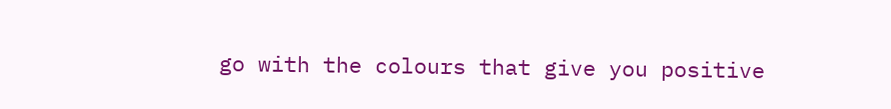go with the colours that give you positive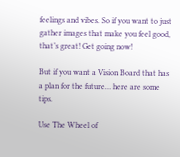feelings and vibes. So if you want to just gather images that make you feel good, that’s great! Get going now!

But if you want a Vision Board that has a plan for the future… here are some tips.

Use The Wheel of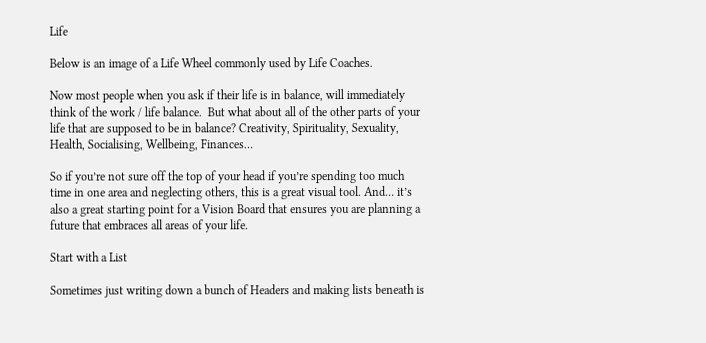Life

Below is an image of a Life Wheel commonly used by Life Coaches.

Now most people when you ask if their life is in balance, will immediately think of the work / life balance.  But what about all of the other parts of your life that are supposed to be in balance? Creativity, Spirituality, Sexuality, Health, Socialising, Wellbeing, Finances…

So if you’re not sure off the top of your head if you’re spending too much time in one area and neglecting others, this is a great visual tool. And… it’s also a great starting point for a Vision Board that ensures you are planning a future that embraces all areas of your life.

Start with a List

Sometimes just writing down a bunch of Headers and making lists beneath is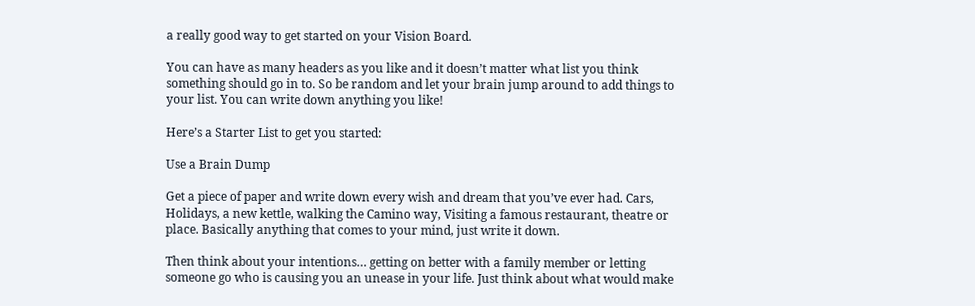a really good way to get started on your Vision Board.

You can have as many headers as you like and it doesn’t matter what list you think something should go in to. So be random and let your brain jump around to add things to your list. You can write down anything you like!

Here’s a Starter List to get you started:

Use a Brain Dump

Get a piece of paper and write down every wish and dream that you’ve ever had. Cars, Holidays, a new kettle, walking the Camino way, Visiting a famous restaurant, theatre or place. Basically anything that comes to your mind, just write it down.

Then think about your intentions… getting on better with a family member or letting someone go who is causing you an unease in your life. Just think about what would make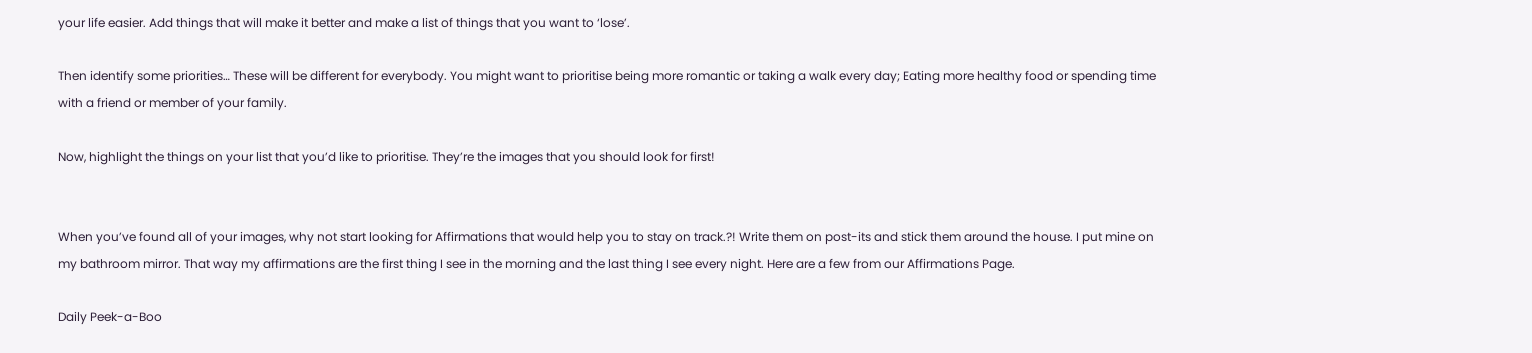your life easier. Add things that will make it better and make a list of things that you want to ‘lose’.

Then identify some priorities… These will be different for everybody. You might want to prioritise being more romantic or taking a walk every day; Eating more healthy food or spending time with a friend or member of your family.

Now, highlight the things on your list that you’d like to prioritise. They’re the images that you should look for first!


When you’ve found all of your images, why not start looking for Affirmations that would help you to stay on track.?! Write them on post-its and stick them around the house. I put mine on my bathroom mirror. That way my affirmations are the first thing I see in the morning and the last thing I see every night. Here are a few from our Affirmations Page.

Daily Peek-a-Boo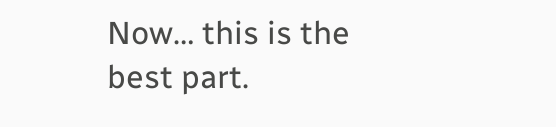Now… this is the best part.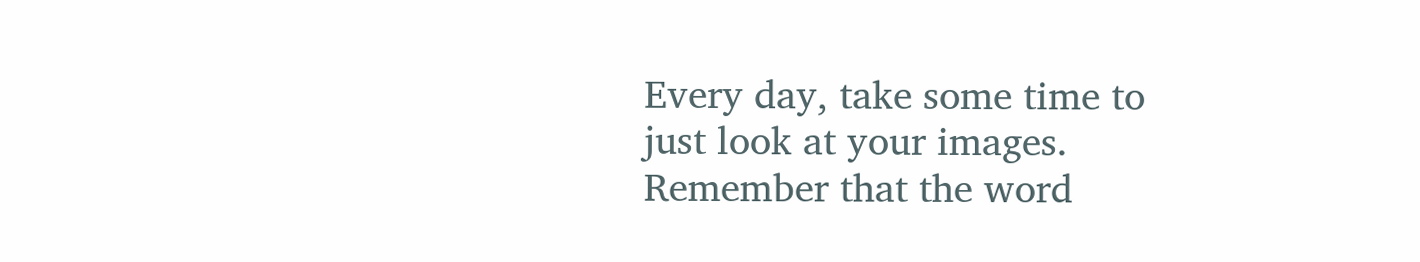Every day, take some time to just look at your images. Remember that the word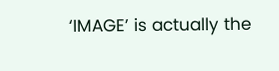‘IMAGE’ is actually the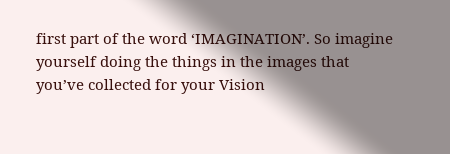first part of the word ‘IMAGINATION’. So imagine yourself doing the things in the images that you’ve collected for your Vision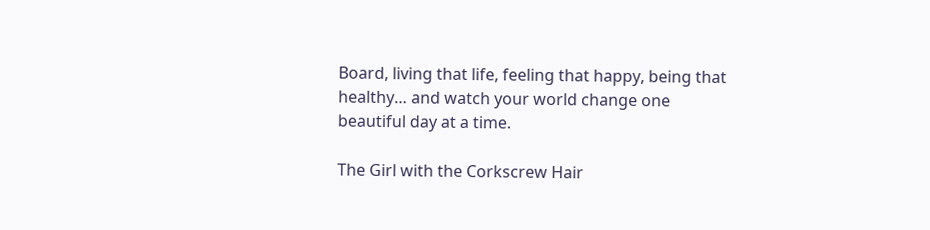Board, living that life, feeling that happy, being that healthy… and watch your world change one beautiful day at a time.

The Girl with the Corkscrew Hair